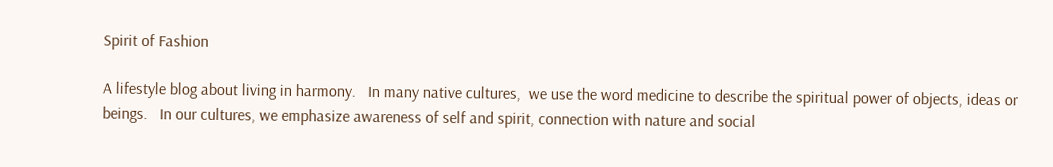Spirit of Fashion

A lifestyle blog about living in harmony.   In many native cultures,  we use the word medicine to describe the spiritual power of objects, ideas or beings.   In our cultures, we emphasize awareness of self and spirit, connection with nature and social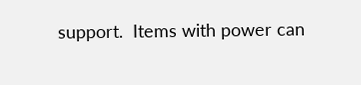support.  Items with power can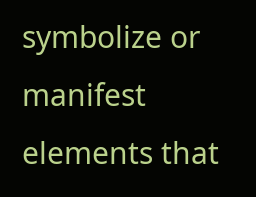symbolize or manifest elements that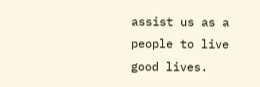assist us as a people to live good lives.